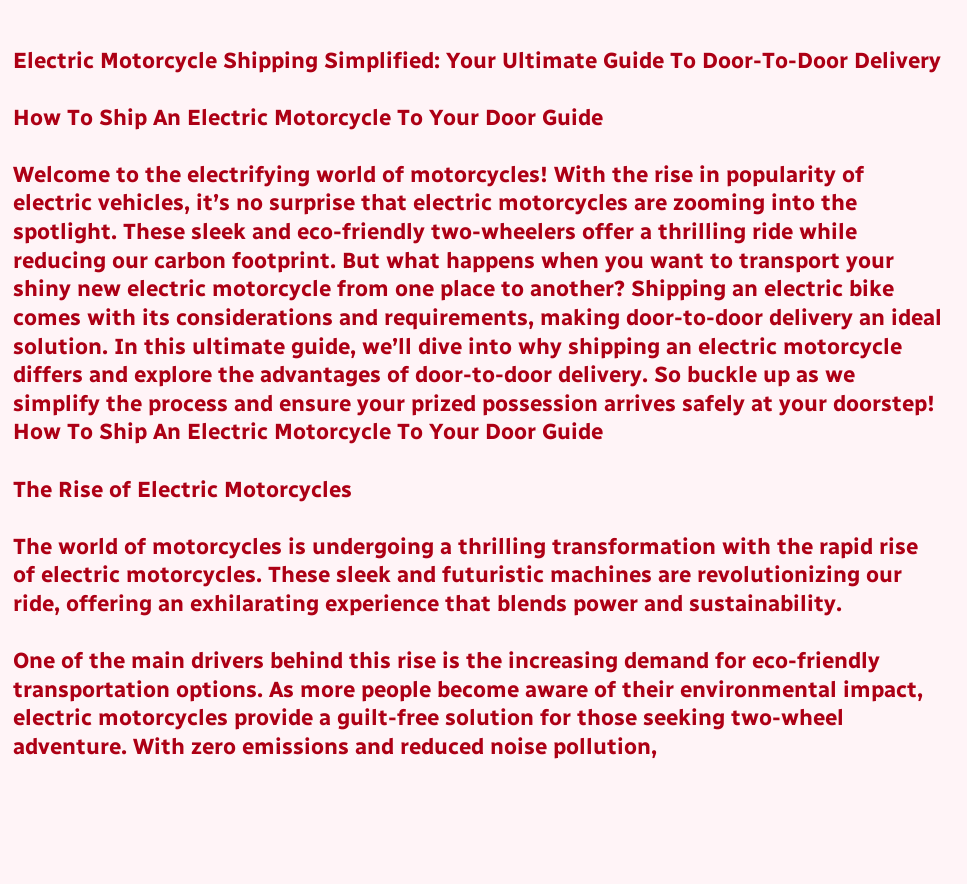Electric Motorcycle Shipping Simplified: Your Ultimate Guide To Door-To-Door Delivery

How To Ship An Electric Motorcycle To Your Door Guide

Welcome to the electrifying world of motorcycles! With the rise in popularity of electric vehicles, it’s no surprise that electric motorcycles are zooming into the spotlight. These sleek and eco-friendly two-wheelers offer a thrilling ride while reducing our carbon footprint. But what happens when you want to transport your shiny new electric motorcycle from one place to another? Shipping an electric bike comes with its considerations and requirements, making door-to-door delivery an ideal solution. In this ultimate guide, we’ll dive into why shipping an electric motorcycle differs and explore the advantages of door-to-door delivery. So buckle up as we simplify the process and ensure your prized possession arrives safely at your doorstep! How To Ship An Electric Motorcycle To Your Door Guide

The Rise of Electric Motorcycles

The world of motorcycles is undergoing a thrilling transformation with the rapid rise of electric motorcycles. These sleek and futuristic machines are revolutionizing our ride, offering an exhilarating experience that blends power and sustainability.

One of the main drivers behind this rise is the increasing demand for eco-friendly transportation options. As more people become aware of their environmental impact, electric motorcycles provide a guilt-free solution for those seeking two-wheel adventure. With zero emissions and reduced noise pollution,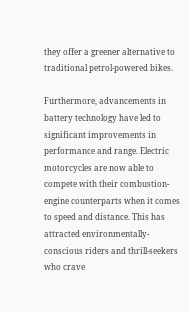they offer a greener alternative to traditional petrol-powered bikes.

Furthermore, advancements in battery technology have led to significant improvements in performance and range. Electric motorcycles are now able to compete with their combustion-engine counterparts when it comes to speed and distance. This has attracted environmentally-conscious riders and thrill-seekers who crave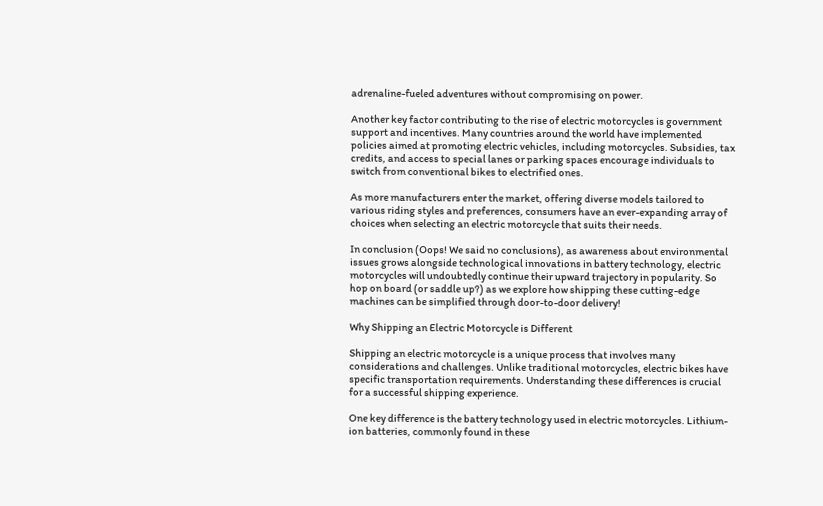adrenaline-fueled adventures without compromising on power.

Another key factor contributing to the rise of electric motorcycles is government support and incentives. Many countries around the world have implemented policies aimed at promoting electric vehicles, including motorcycles. Subsidies, tax credits, and access to special lanes or parking spaces encourage individuals to switch from conventional bikes to electrified ones.

As more manufacturers enter the market, offering diverse models tailored to various riding styles and preferences, consumers have an ever-expanding array of choices when selecting an electric motorcycle that suits their needs.

In conclusion (Oops! We said no conclusions), as awareness about environmental issues grows alongside technological innovations in battery technology, electric motorcycles will undoubtedly continue their upward trajectory in popularity. So hop on board (or saddle up?) as we explore how shipping these cutting-edge machines can be simplified through door-to-door delivery!

Why Shipping an Electric Motorcycle is Different

Shipping an electric motorcycle is a unique process that involves many considerations and challenges. Unlike traditional motorcycles, electric bikes have specific transportation requirements. Understanding these differences is crucial for a successful shipping experience.

One key difference is the battery technology used in electric motorcycles. Lithium-ion batteries, commonly found in these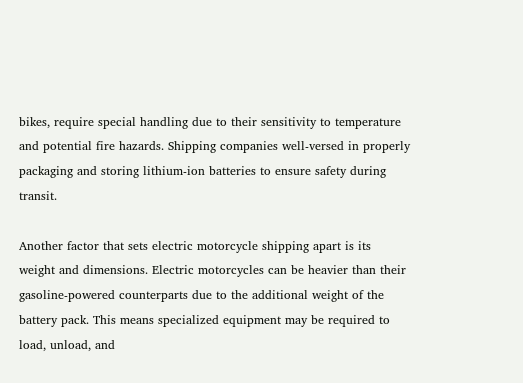bikes, require special handling due to their sensitivity to temperature and potential fire hazards. Shipping companies well-versed in properly packaging and storing lithium-ion batteries to ensure safety during transit.

Another factor that sets electric motorcycle shipping apart is its weight and dimensions. Electric motorcycles can be heavier than their gasoline-powered counterparts due to the additional weight of the battery pack. This means specialized equipment may be required to load, unload, and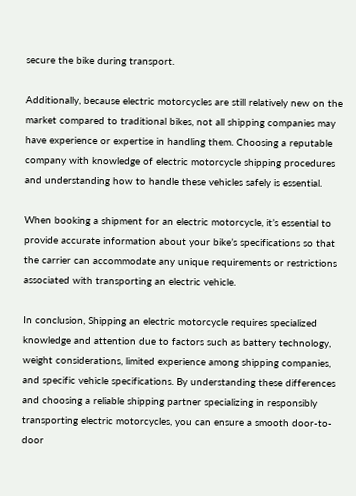secure the bike during transport.

Additionally, because electric motorcycles are still relatively new on the market compared to traditional bikes, not all shipping companies may have experience or expertise in handling them. Choosing a reputable company with knowledge of electric motorcycle shipping procedures and understanding how to handle these vehicles safely is essential.

When booking a shipment for an electric motorcycle, it’s essential to provide accurate information about your bike’s specifications so that the carrier can accommodate any unique requirements or restrictions associated with transporting an electric vehicle.

In conclusion, Shipping an electric motorcycle requires specialized knowledge and attention due to factors such as battery technology, weight considerations, limited experience among shipping companies, and specific vehicle specifications. By understanding these differences and choosing a reliable shipping partner specializing in responsibly transporting electric motorcycles, you can ensure a smooth door-to-door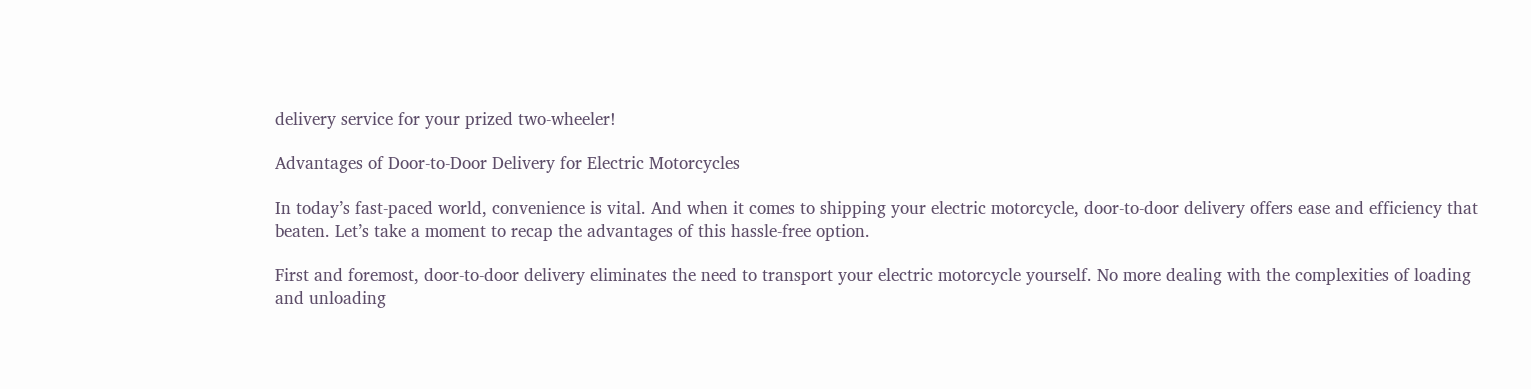delivery service for your prized two-wheeler!

Advantages of Door-to-Door Delivery for Electric Motorcycles

In today’s fast-paced world, convenience is vital. And when it comes to shipping your electric motorcycle, door-to-door delivery offers ease and efficiency that beaten. Let’s take a moment to recap the advantages of this hassle-free option.

First and foremost, door-to-door delivery eliminates the need to transport your electric motorcycle yourself. No more dealing with the complexities of loading and unloading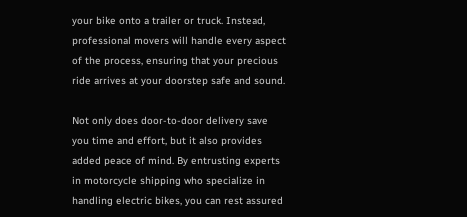your bike onto a trailer or truck. Instead, professional movers will handle every aspect of the process, ensuring that your precious ride arrives at your doorstep safe and sound.

Not only does door-to-door delivery save you time and effort, but it also provides added peace of mind. By entrusting experts in motorcycle shipping who specialize in handling electric bikes, you can rest assured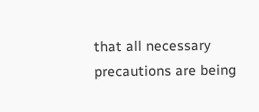that all necessary precautions are being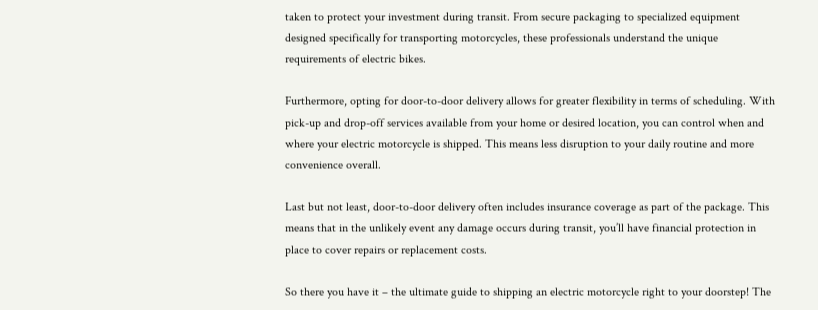taken to protect your investment during transit. From secure packaging to specialized equipment designed specifically for transporting motorcycles, these professionals understand the unique requirements of electric bikes.

Furthermore, opting for door-to-door delivery allows for greater flexibility in terms of scheduling. With pick-up and drop-off services available from your home or desired location, you can control when and where your electric motorcycle is shipped. This means less disruption to your daily routine and more convenience overall.

Last but not least, door-to-door delivery often includes insurance coverage as part of the package. This means that in the unlikely event any damage occurs during transit, you’ll have financial protection in place to cover repairs or replacement costs.

So there you have it – the ultimate guide to shipping an electric motorcycle right to your doorstep! The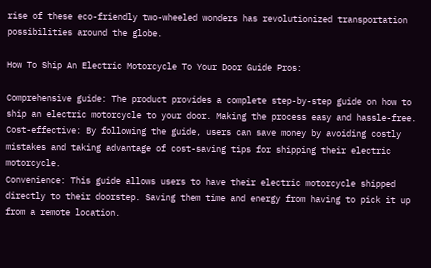rise of these eco-friendly two-wheeled wonders has revolutionized transportation possibilities around the globe.

How To Ship An Electric Motorcycle To Your Door Guide Pros:

Comprehensive guide: The product provides a complete step-by-step guide on how to ship an electric motorcycle to your door. Making the process easy and hassle-free.
Cost-effective: By following the guide, users can save money by avoiding costly mistakes and taking advantage of cost-saving tips for shipping their electric motorcycle.
Convenience: This guide allows users to have their electric motorcycle shipped directly to their doorstep. Saving them time and energy from having to pick it up from a remote location.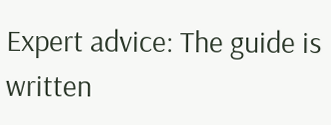Expert advice: The guide is written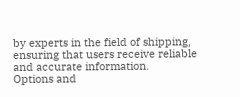by experts in the field of shipping, ensuring that users receive reliable and accurate information.
Options and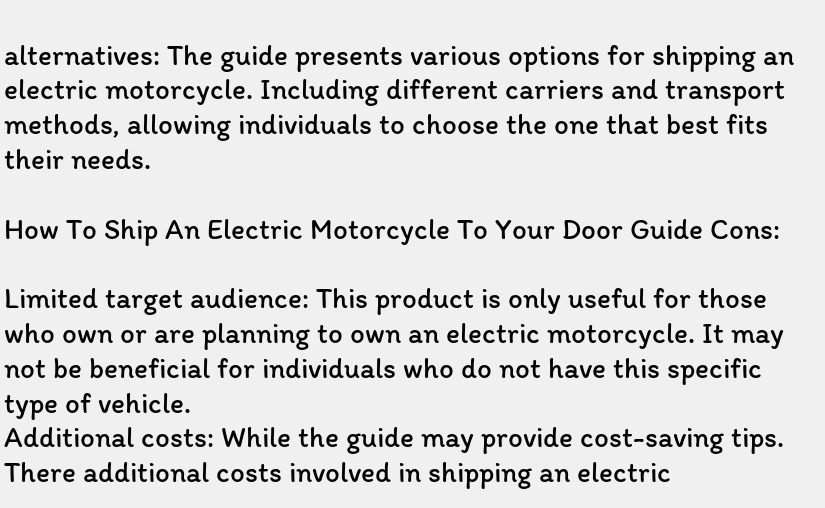alternatives: The guide presents various options for shipping an electric motorcycle. Including different carriers and transport methods, allowing individuals to choose the one that best fits their needs.

How To Ship An Electric Motorcycle To Your Door Guide Cons:

Limited target audience: This product is only useful for those who own or are planning to own an electric motorcycle. It may not be beneficial for individuals who do not have this specific type of vehicle.
Additional costs: While the guide may provide cost-saving tips. There additional costs involved in shipping an electric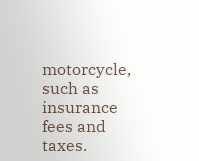motorcycle, such as insurance fees and taxes.